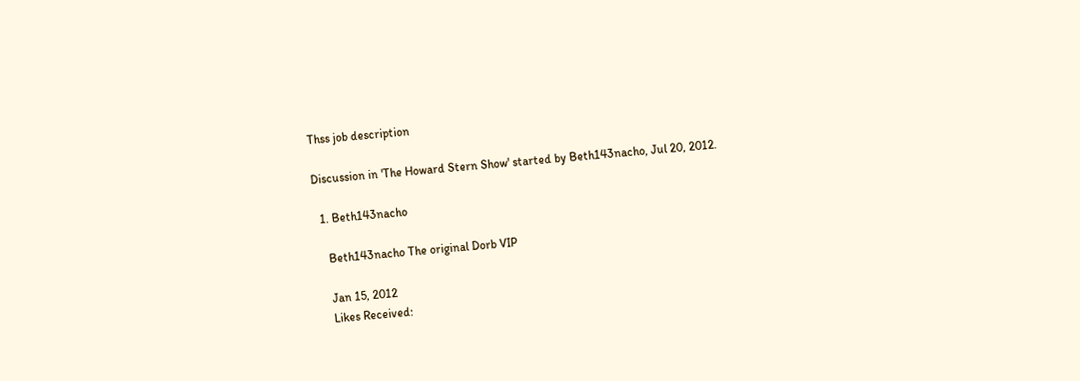Thss job description

Discussion in 'The Howard Stern Show' started by Beth143nacho, Jul 20, 2012.

  1. Beth143nacho

    Beth143nacho The original Dorb VIP

    Jan 15, 2012
    Likes Received: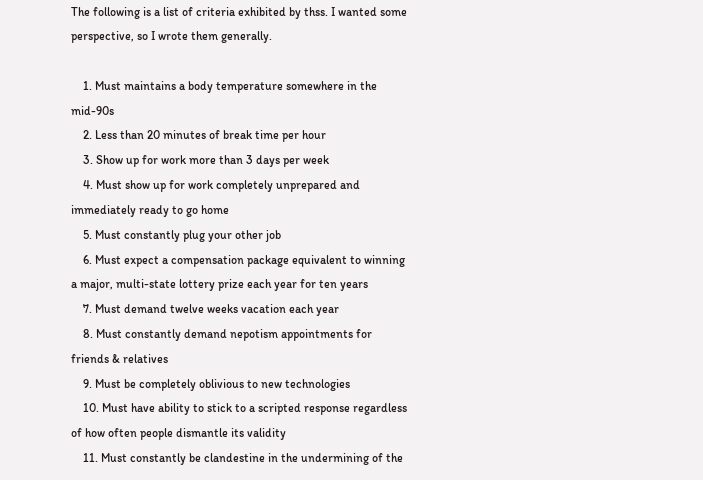The following is a list of criteria exhibited by thss. I wanted some perspective, so I wrote them generally.

    1. Must maintains a body temperature somewhere in the mid-90s
    2. Less than 20 minutes of break time per hour
    3. Show up for work more than 3 days per week
    4. Must show up for work completely unprepared and immediately ready to go home
    5. Must constantly plug your other job
    6. Must expect a compensation package equivalent to winning a major, multi-state lottery prize each year for ten years
    7. Must demand twelve weeks vacation each year
    8. Must constantly demand nepotism appointments for friends & relatives
    9. Must be completely oblivious to new technologies
    10. Must have ability to stick to a scripted response regardless of how often people dismantle its validity
    11. Must constantly be clandestine in the undermining of the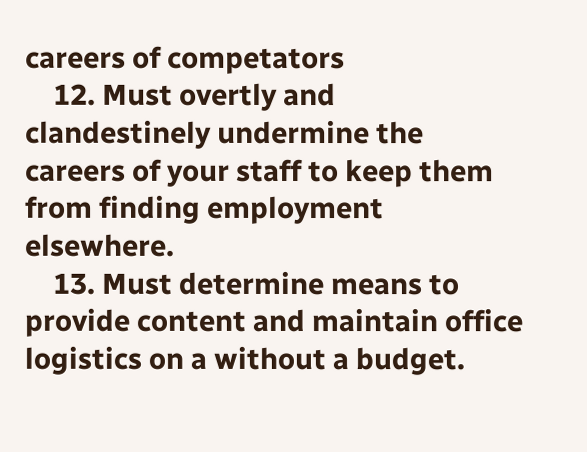careers of competators
    12. Must overtly and clandestinely undermine the careers of your staff to keep them from finding employment elsewhere.
    13. Must determine means to provide content and maintain office logistics on a without a budget.